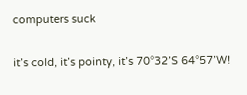computers suck

it’s cold, it’s pointy, it’s 70°32’S 64°57’W!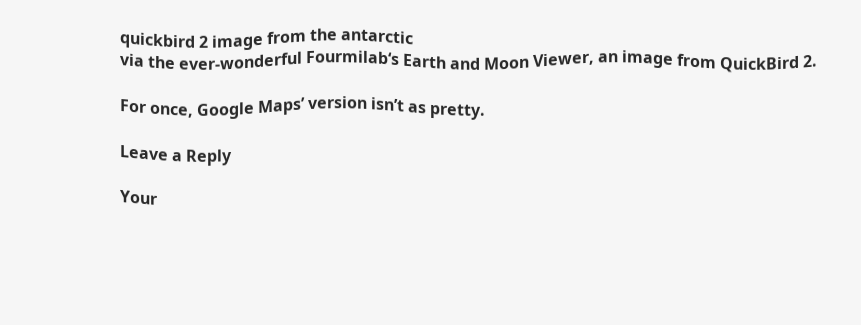quickbird 2 image from the antarctic
via the ever-wonderful Fourmilab‘s Earth and Moon Viewer, an image from QuickBird 2.

For once, Google Maps’ version isn’t as pretty.

Leave a Reply

Your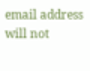email address will not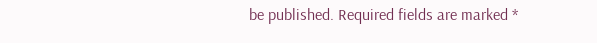be published. Required fields are marked *